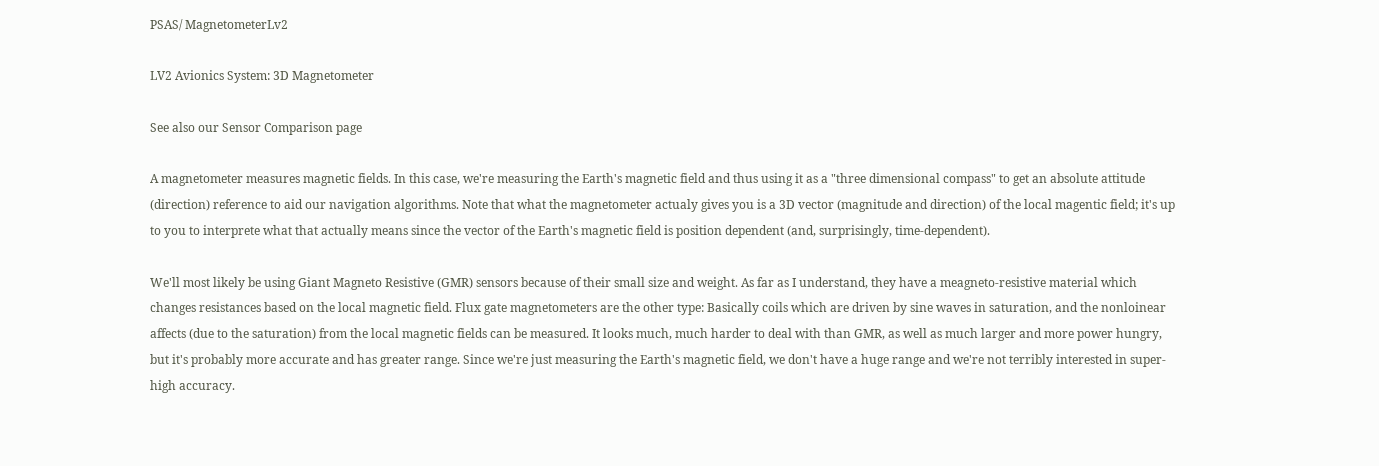PSAS/ MagnetometerLv2

LV2 Avionics System: 3D Magnetometer

See also our Sensor Comparison page

A magnetometer measures magnetic fields. In this case, we're measuring the Earth's magnetic field and thus using it as a "three dimensional compass" to get an absolute attitude (direction) reference to aid our navigation algorithms. Note that what the magnetometer actualy gives you is a 3D vector (magnitude and direction) of the local magentic field; it's up to you to interprete what that actually means since the vector of the Earth's magnetic field is position dependent (and, surprisingly, time-dependent).

We'll most likely be using Giant Magneto Resistive (GMR) sensors because of their small size and weight. As far as I understand, they have a meagneto-resistive material which changes resistances based on the local magnetic field. Flux gate magnetometers are the other type: Basically coils which are driven by sine waves in saturation, and the nonloinear affects (due to the saturation) from the local magnetic fields can be measured. It looks much, much harder to deal with than GMR, as well as much larger and more power hungry, but it's probably more accurate and has greater range. Since we're just measuring the Earth's magnetic field, we don't have a huge range and we're not terribly interested in super-high accuracy.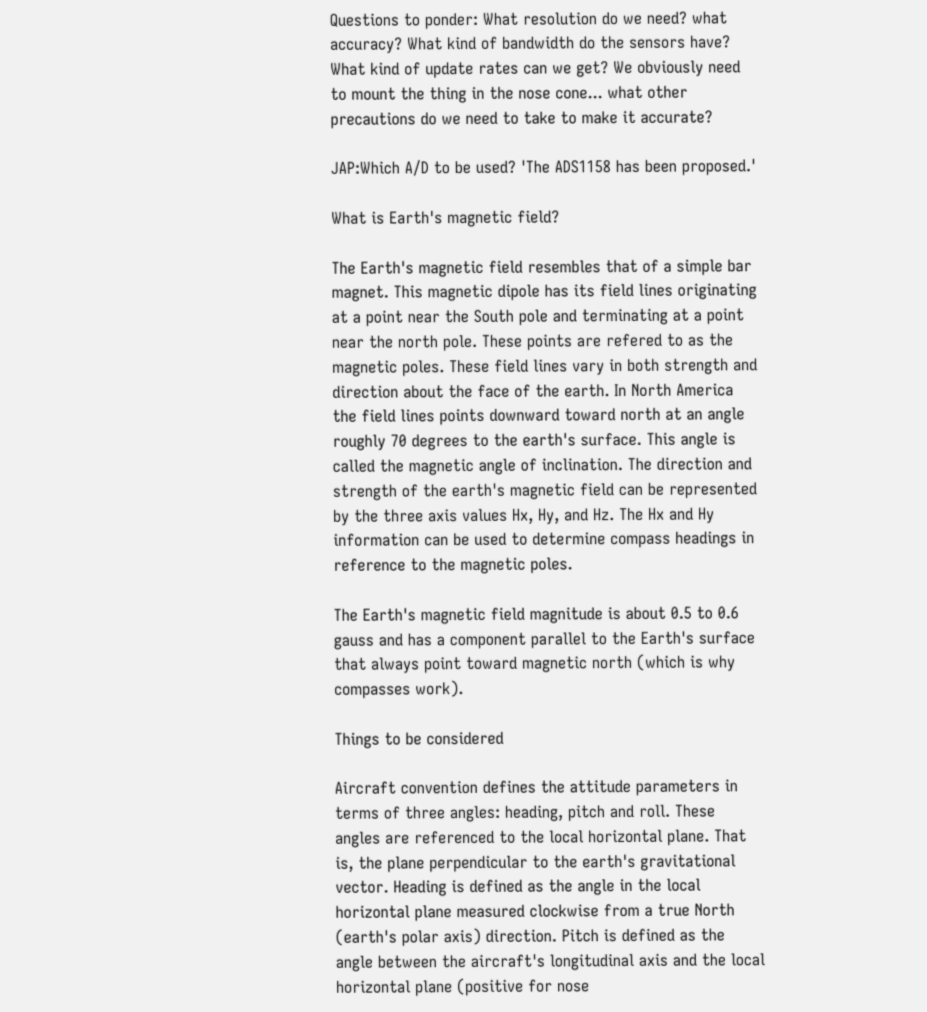Questions to ponder: What resolution do we need? what accuracy? What kind of bandwidth do the sensors have? What kind of update rates can we get? We obviously need to mount the thing in the nose cone... what other precautions do we need to take to make it accurate?

JAP:Which A/D to be used? 'The ADS1158 has been proposed.'

What is Earth's magnetic field?

The Earth's magnetic field resembles that of a simple bar magnet. This magnetic dipole has its field lines originating at a point near the South pole and terminating at a point near the north pole. These points are refered to as the magnetic poles. These field lines vary in both strength and direction about the face of the earth. In North America the field lines points downward toward north at an angle roughly 70 degrees to the earth's surface. This angle is called the magnetic angle of inclination. The direction and strength of the earth's magnetic field can be represented by the three axis values Hx, Hy, and Hz. The Hx and Hy information can be used to determine compass headings in reference to the magnetic poles.

The Earth's magnetic field magnitude is about 0.5 to 0.6 gauss and has a component parallel to the Earth's surface that always point toward magnetic north (which is why compasses work).

Things to be considered

Aircraft convention defines the attitude parameters in terms of three angles: heading, pitch and roll. These angles are referenced to the local horizontal plane. That is, the plane perpendicular to the earth's gravitational vector. Heading is defined as the angle in the local horizontal plane measured clockwise from a true North (earth's polar axis) direction. Pitch is defined as the angle between the aircraft's longitudinal axis and the local horizontal plane (positive for nose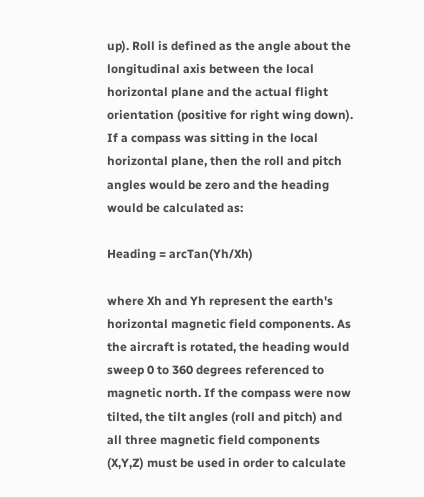up). Roll is defined as the angle about the longitudinal axis between the local horizontal plane and the actual flight orientation (positive for right wing down). If a compass was sitting in the local horizontal plane, then the roll and pitch angles would be zero and the heading would be calculated as:

Heading = arcTan(Yh/Xh)

where Xh and Yh represent the earth's horizontal magnetic field components. As the aircraft is rotated, the heading would sweep 0 to 360 degrees referenced to magnetic north. If the compass were now tilted, the tilt angles (roll and pitch) and all three magnetic field components (X,Y,Z) must be used in order to calculate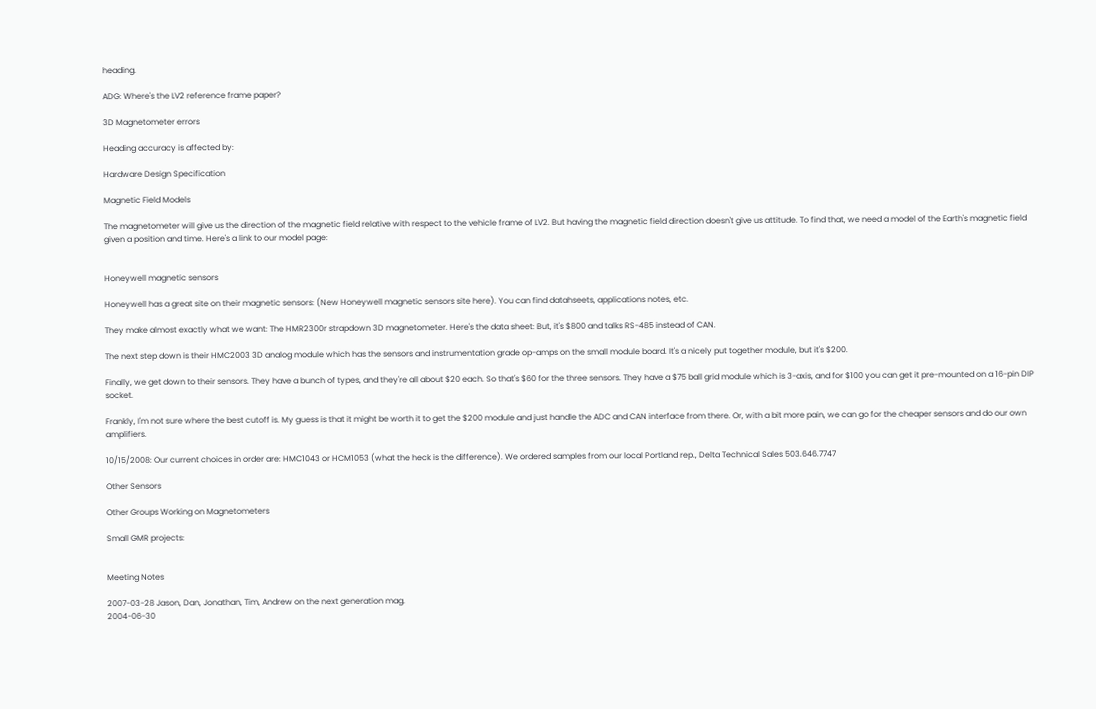heading.

ADG: Where's the LV2 reference frame paper?

3D Magnetometer errors

Heading accuracy is affected by:

Hardware Design Specification

Magnetic Field Models

The magnetometer will give us the direction of the magnetic field relative with respect to the vehicle frame of LV2. But having the magnetic field direction doesn't give us attitude. To find that, we need a model of the Earth's magnetic field given a position and time. Here's a link to our model page:


Honeywell magnetic sensors

Honeywell has a great site on their magnetic sensors: (New Honeywell magnetic sensors site here). You can find datahseets, applications notes, etc.

They make almost exactly what we want: The HMR2300r strapdown 3D magnetometer. Here's the data sheet: But, it's $800 and talks RS-485 instead of CAN.

The next step down is their HMC2003 3D analog module which has the sensors and instrumentation grade op-amps on the small module board. It's a nicely put together module, but it's $200.

Finally, we get down to their sensors. They have a bunch of types, and they're all about $20 each. So that's $60 for the three sensors. They have a $75 ball grid module which is 3-axis, and for $100 you can get it pre-mounted on a 16-pin DIP socket.

Frankly, I'm not sure where the best cutoff is. My guess is that it might be worth it to get the $200 module and just handle the ADC and CAN interface from there. Or, with a bit more pain, we can go for the cheaper sensors and do our own amplifiers.

10/15/2008: Our current choices in order are: HMC1043 or HCM1053 (what the heck is the difference). We ordered samples from our local Portland rep., Delta Technical Sales 503.646.7747

Other Sensors

Other Groups Working on Magnetometers

Small GMR projects:


Meeting Notes

2007-03-28 Jason, Dan, Jonathan, Tim, Andrew on the next generation mag.
2004-06-30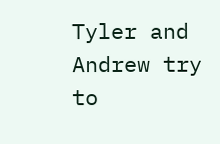Tyler and Andrew try to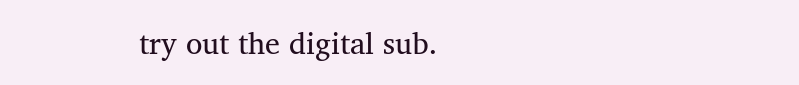try out the digital sub.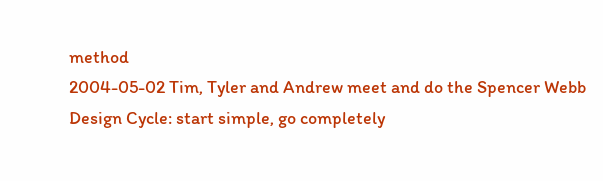method
2004-05-02 Tim, Tyler and Andrew meet and do the Spencer Webb Design Cycle: start simple, go completely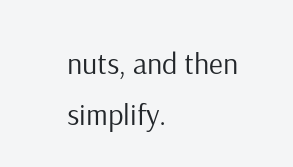nuts, and then simplify.